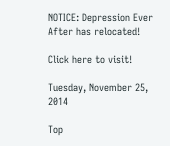NOTICE: Depression Ever After has relocated!

Click here to visit!

Tuesday, November 25, 2014

Top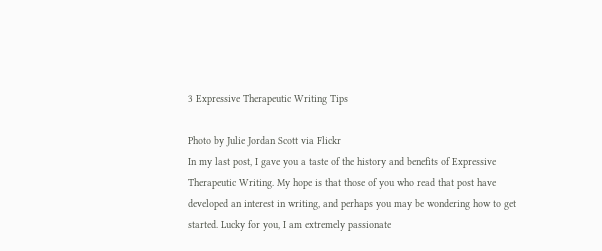3 Expressive Therapeutic Writing Tips

Photo by Julie Jordan Scott via Flickr
In my last post, I gave you a taste of the history and benefits of Expressive Therapeutic Writing. My hope is that those of you who read that post have developed an interest in writing, and perhaps you may be wondering how to get started. Lucky for you, I am extremely passionate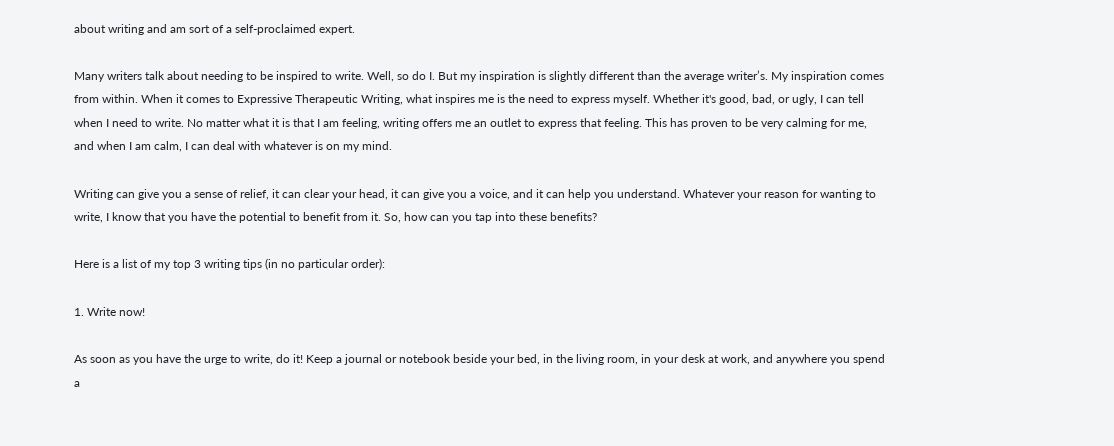about writing and am sort of a self-proclaimed expert.

Many writers talk about needing to be inspired to write. Well, so do I. But my inspiration is slightly different than the average writer’s. My inspiration comes from within. When it comes to Expressive Therapeutic Writing, what inspires me is the need to express myself. Whether it's good, bad, or ugly, I can tell when I need to write. No matter what it is that I am feeling, writing offers me an outlet to express that feeling. This has proven to be very calming for me, and when I am calm, I can deal with whatever is on my mind.

Writing can give you a sense of relief, it can clear your head, it can give you a voice, and it can help you understand. Whatever your reason for wanting to write, I know that you have the potential to benefit from it. So, how can you tap into these benefits?

Here is a list of my top 3 writing tips (in no particular order):

1. Write now!

As soon as you have the urge to write, do it! Keep a journal or notebook beside your bed, in the living room, in your desk at work, and anywhere you spend a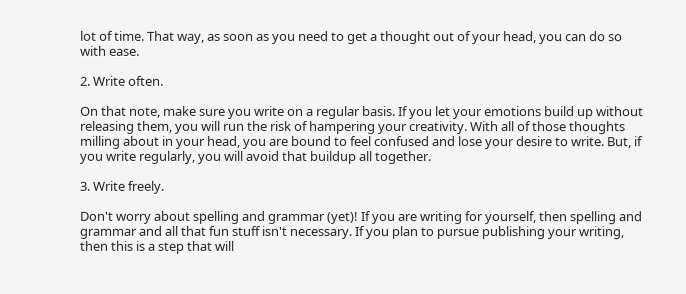lot of time. That way, as soon as you need to get a thought out of your head, you can do so with ease.

2. Write often.

On that note, make sure you write on a regular basis. If you let your emotions build up without releasing them, you will run the risk of hampering your creativity. With all of those thoughts milling about in your head, you are bound to feel confused and lose your desire to write. But, if you write regularly, you will avoid that buildup all together.

3. Write freely.

Don't worry about spelling and grammar (yet)! If you are writing for yourself, then spelling and grammar and all that fun stuff isn't necessary. If you plan to pursue publishing your writing, then this is a step that will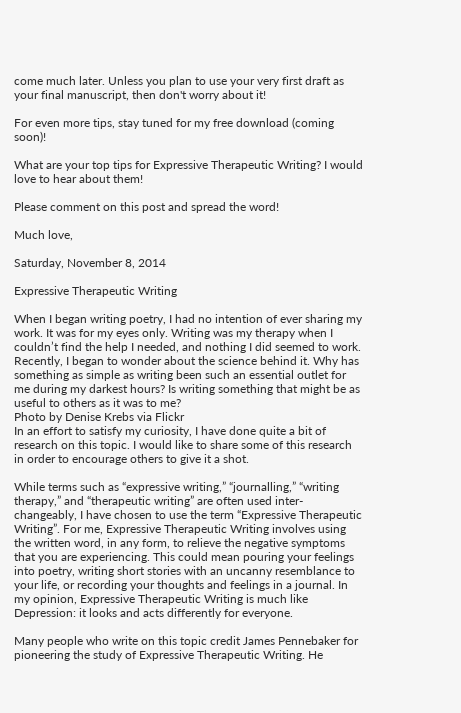come much later. Unless you plan to use your very first draft as your final manuscript, then don't worry about it!

For even more tips, stay tuned for my free download (coming soon)!

What are your top tips for Expressive Therapeutic Writing? I would love to hear about them!

Please comment on this post and spread the word!

Much love,

Saturday, November 8, 2014

Expressive Therapeutic Writing

When I began writing poetry, I had no intention of ever sharing my work. It was for my eyes only. Writing was my therapy when I couldn’t find the help I needed, and nothing I did seemed to work. Recently, I began to wonder about the science behind it. Why has something as simple as writing been such an essential outlet for me during my darkest hours? Is writing something that might be as useful to others as it was to me?
Photo by Denise Krebs via Flickr
In an effort to satisfy my curiosity, I have done quite a bit of research on this topic. I would like to share some of this research in order to encourage others to give it a shot.

While terms such as “expressive writing,” “journalling,” “writing therapy,” and “therapeutic writing” are often used inter-changeably, I have chosen to use the term “Expressive Therapeutic Writing”. For me, Expressive Therapeutic Writing involves using the written word, in any form, to relieve the negative symptoms that you are experiencing. This could mean pouring your feelings into poetry, writing short stories with an uncanny resemblance to your life, or recording your thoughts and feelings in a journal. In my opinion, Expressive Therapeutic Writing is much like Depression: it looks and acts differently for everyone.

Many people who write on this topic credit James Pennebaker for pioneering the study of Expressive Therapeutic Writing. He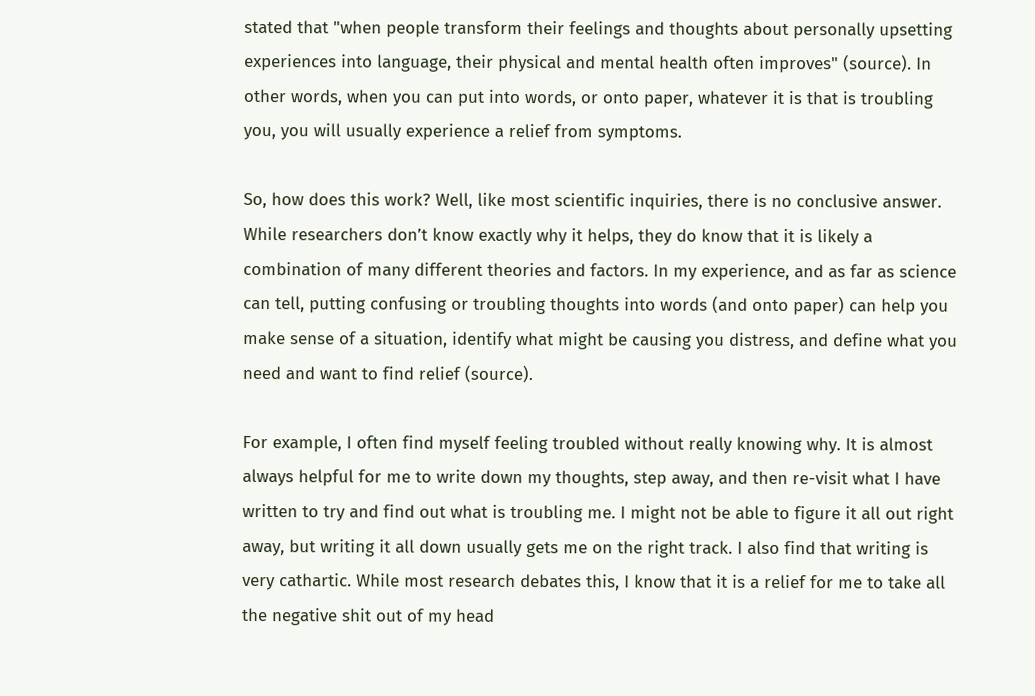stated that "when people transform their feelings and thoughts about personally upsetting experiences into language, their physical and mental health often improves" (source). In other words, when you can put into words, or onto paper, whatever it is that is troubling you, you will usually experience a relief from symptoms.

So, how does this work? Well, like most scientific inquiries, there is no conclusive answer. While researchers don’t know exactly why it helps, they do know that it is likely a combination of many different theories and factors. In my experience, and as far as science can tell, putting confusing or troubling thoughts into words (and onto paper) can help you make sense of a situation, identify what might be causing you distress, and define what you need and want to find relief (source).

For example, I often find myself feeling troubled without really knowing why. It is almost always helpful for me to write down my thoughts, step away, and then re-visit what I have written to try and find out what is troubling me. I might not be able to figure it all out right away, but writing it all down usually gets me on the right track. I also find that writing is very cathartic. While most research debates this, I know that it is a relief for me to take all the negative shit out of my head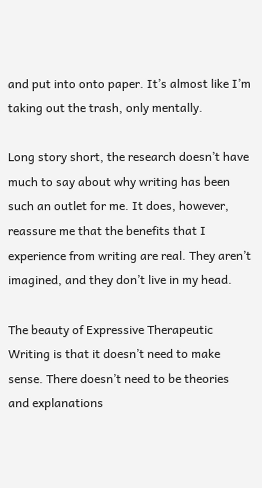and put into onto paper. It’s almost like I’m taking out the trash, only mentally.

Long story short, the research doesn’t have much to say about why writing has been such an outlet for me. It does, however, reassure me that the benefits that I experience from writing are real. They aren’t imagined, and they don’t live in my head.

The beauty of Expressive Therapeutic Writing is that it doesn’t need to make sense. There doesn’t need to be theories and explanations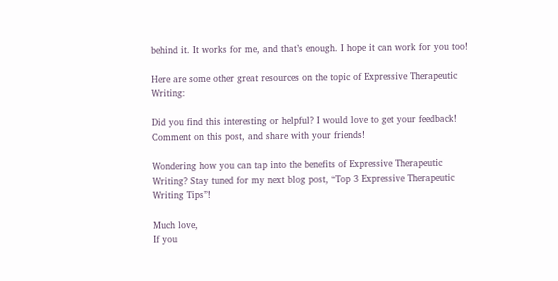behind it. It works for me, and that’s enough. I hope it can work for you too!

Here are some other great resources on the topic of Expressive Therapeutic Writing:

Did you find this interesting or helpful? I would love to get your feedback! Comment on this post, and share with your friends!

Wondering how you can tap into the benefits of Expressive Therapeutic Writing? Stay tuned for my next blog post, “Top 3 Expressive Therapeutic Writing Tips”!

Much love,
If you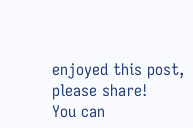enjoyed this post, please share!
You can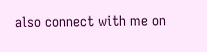also connect with me on